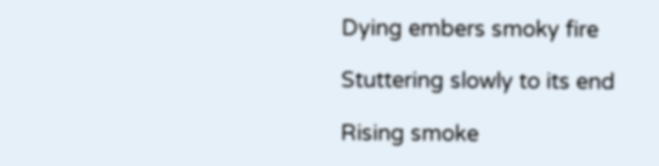Dying embers smoky fire

Stuttering slowly to its end

Rising smoke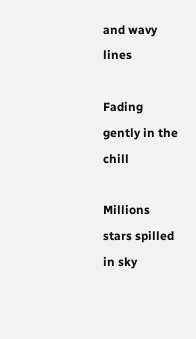and wavy lines

Fading gently in the chill

Millions stars spilled in sky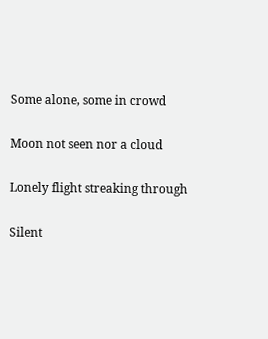Some alone, some in crowd

Moon not seen nor a cloud

Lonely flight streaking through

Silent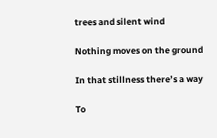trees and silent wind

Nothing moves on the ground

In that stillness there’s a way

To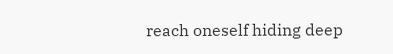reach oneself hiding deep